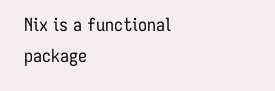Nix is a functional package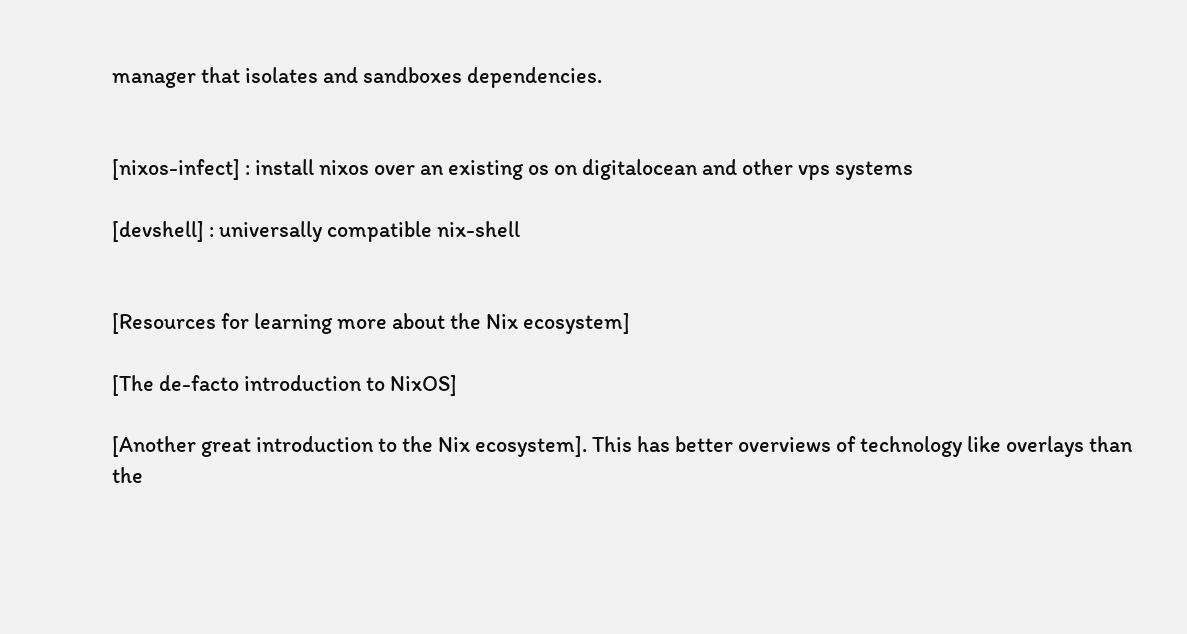manager that isolates and sandboxes dependencies.


[nixos-infect] : install nixos over an existing os on digitalocean and other vps systems

[devshell] : universally compatible nix-shell


[Resources for learning more about the Nix ecosystem]

[The de-facto introduction to NixOS]

[Another great introduction to the Nix ecosystem]. This has better overviews of technology like overlays than the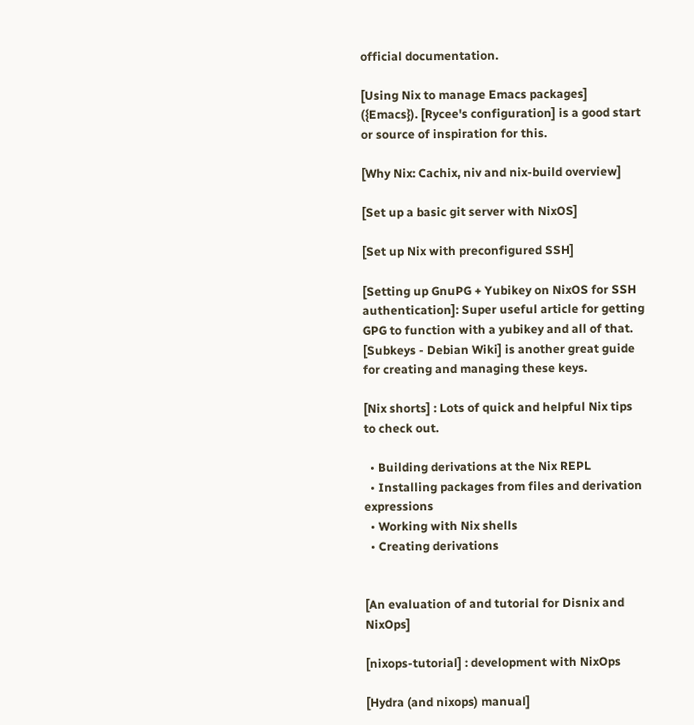official documentation.

[Using Nix to manage Emacs packages] ({Emacs}). [Rycee's configuration] is a good start or source of inspiration for this.

[Why Nix: Cachix, niv and nix-build overview]

[Set up a basic git server with NixOS]

[Set up Nix with preconfigured SSH]

[Setting up GnuPG + Yubikey on NixOS for SSH authentication]: Super useful article for getting GPG to function with a yubikey and all of that. [Subkeys - Debian Wiki] is another great guide for creating and managing these keys.

[Nix shorts] : Lots of quick and helpful Nix tips to check out.

  • Building derivations at the Nix REPL
  • Installing packages from files and derivation expressions
  • Working with Nix shells
  • Creating derivations


[An evaluation of and tutorial for Disnix and NixOps]

[nixops-tutorial] : development with NixOps

[Hydra (and nixops) manual]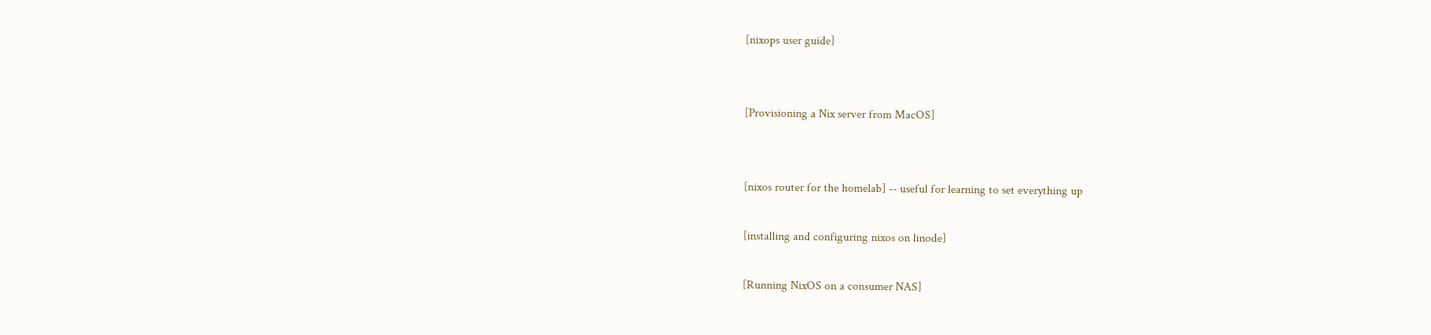[nixops user guide]


[Provisioning a Nix server from MacOS]


[nixos router for the homelab] -- useful for learning to set everything up

[installing and configuring nixos on linode]

[Running NixOS on a consumer NAS]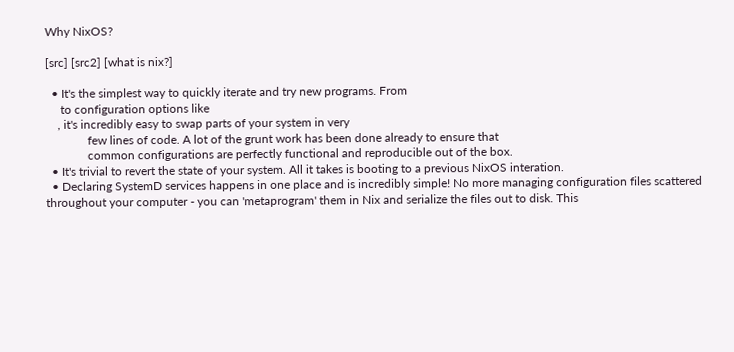Why NixOS?

[src] [src2] [what is nix?]

  • It's the simplest way to quickly iterate and try new programs. From
     to configuration options like
    , it's incredibly easy to swap parts of your system in very
              few lines of code. A lot of the grunt work has been done already to ensure that
              common configurations are perfectly functional and reproducible out of the box.
  • It's trivial to revert the state of your system. All it takes is booting to a previous NixOS interation.
  • Declaring SystemD services happens in one place and is incredibly simple! No more managing configuration files scattered throughout your computer - you can 'metaprogram' them in Nix and serialize the files out to disk. This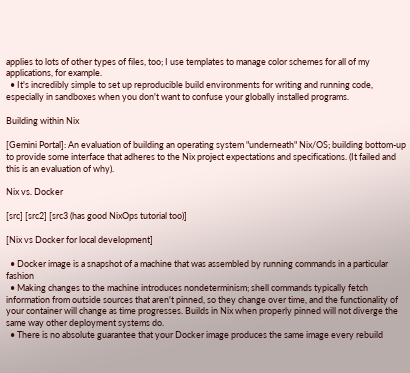applies to lots of other types of files, too; I use templates to manage color schemes for all of my applications, for example.
  • It's incredibly simple to set up reproducible build environments for writing and running code, especially in sandboxes when you don't want to confuse your globally installed programs.

Building within Nix

[Gemini Portal]: An evaluation of building an operating system "underneath" Nix/OS; building bottom-up to provide some interface that adheres to the Nix project expectations and specifications. (It failed and this is an evaluation of why).

Nix vs. Docker

[src] [src2] [src3 (has good NixOps tutorial too)]

[Nix vs Docker for local development]

  • Docker image is a snapshot of a machine that was assembled by running commands in a particular fashion
  • Making changes to the machine introduces nondeterminism; shell commands typically fetch information from outside sources that aren't pinned, so they change over time, and the functionality of your container will change as time progresses. Builds in Nix when properly pinned will not diverge the same way other deployment systems do.
  • There is no absolute guarantee that your Docker image produces the same image every rebuild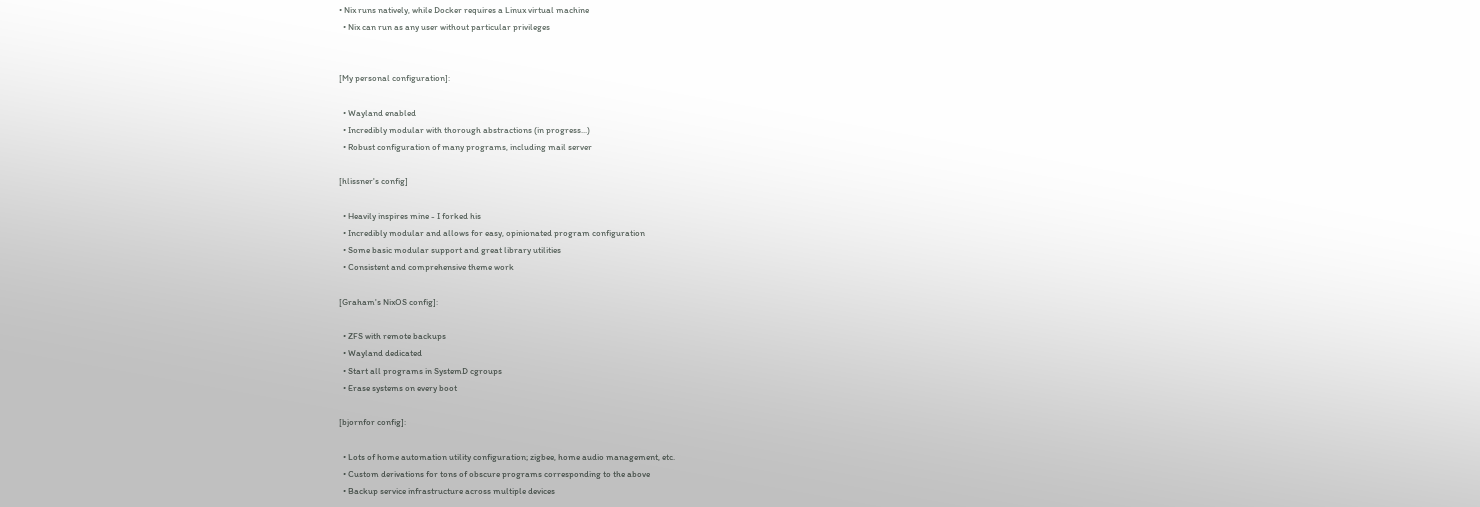• Nix runs natively, while Docker requires a Linux virtual machine
  • Nix can run as any user without particular privileges


[My personal configuration]:

  • Wayland enabled
  • Incredibly modular with thorough abstractions (in progress...)
  • Robust configuration of many programs, including mail server

[hlissner's config]

  • Heavily inspires mine - I forked his
  • Incredibly modular and allows for easy, opinionated program configuration
  • Some basic modular support and great library utilities
  • Consistent and comprehensive theme work

[Graham's NixOS config]:

  • ZFS with remote backups
  • Wayland dedicated
  • Start all programs in SystemD cgroups
  • Erase systems on every boot

[bjornfor config]:

  • Lots of home automation utility configuration; zigbee, home audio management, etc.
  • Custom derivations for tons of obscure programs corresponding to the above
  • Backup service infrastructure across multiple devices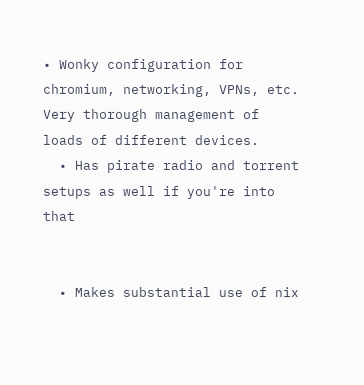• Wonky configuration for chromium, networking, VPNs, etc. Very thorough management of loads of different devices.
  • Has pirate radio and torrent setups as well if you're into that


  • Makes substantial use of nix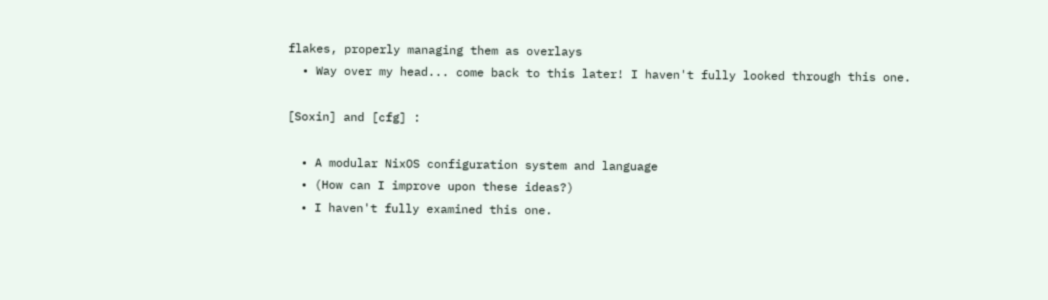flakes, properly managing them as overlays
  • Way over my head... come back to this later! I haven't fully looked through this one.

[Soxin] and [cfg] :

  • A modular NixOS configuration system and language
  • (How can I improve upon these ideas?)
  • I haven't fully examined this one.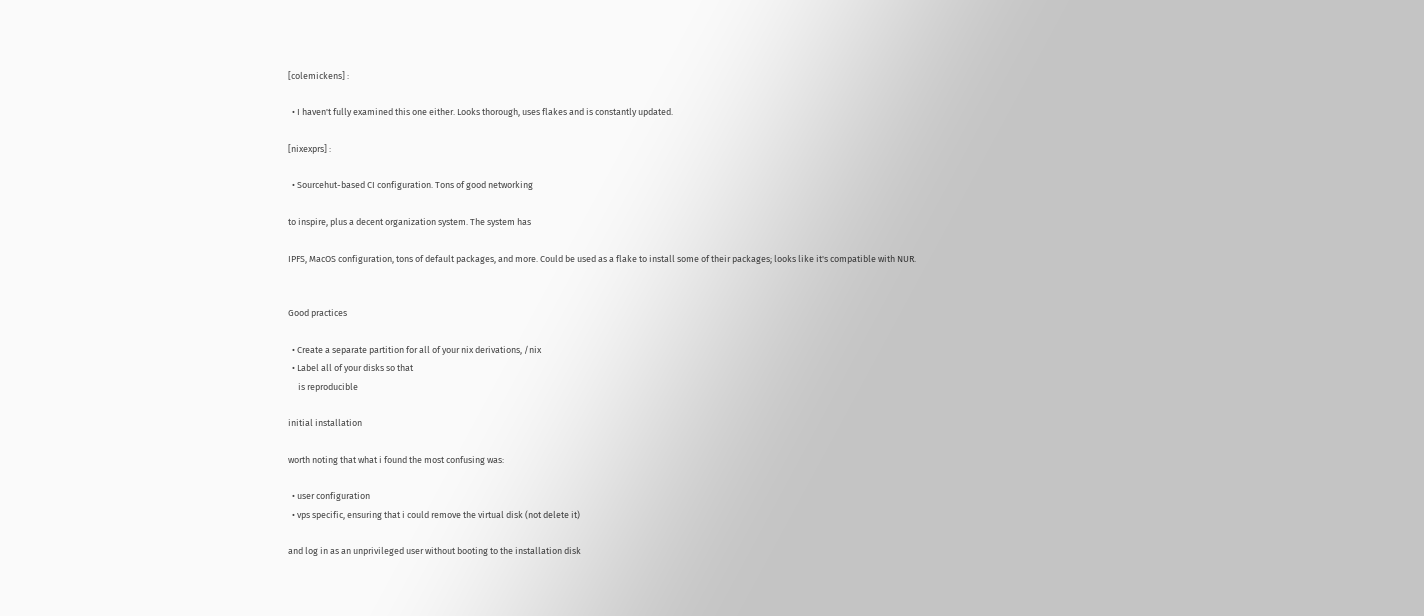[colemickens] :

  • I haven't fully examined this one either. Looks thorough, uses flakes and is constantly updated.

[nixexprs] :

  • Sourcehut-based CI configuration. Tons of good networking

to inspire, plus a decent organization system. The system has

IPFS, MacOS configuration, tons of default packages, and more. Could be used as a flake to install some of their packages; looks like it's compatible with NUR.


Good practices

  • Create a separate partition for all of your nix derivations, /nix
  • Label all of your disks so that
     is reproducible

initial installation

worth noting that what i found the most confusing was:

  • user configuration
  • vps specific, ensuring that i could remove the virtual disk (not delete it)

and log in as an unprivileged user without booting to the installation disk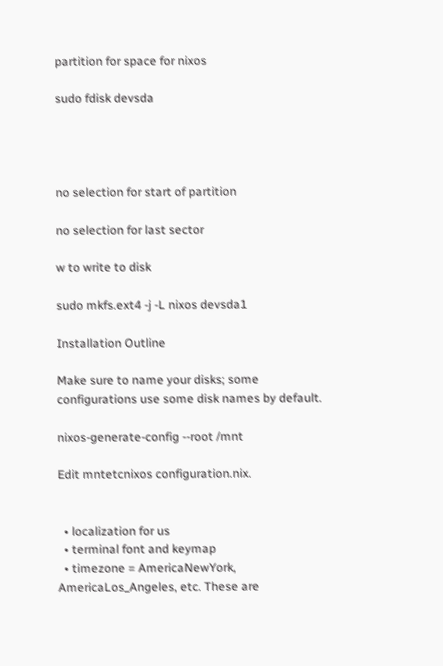partition for space for nixos

sudo fdisk devsda




no selection for start of partition

no selection for last sector

w to write to disk

sudo mkfs.ext4 -j -L nixos devsda1

Installation Outline

Make sure to name your disks; some configurations use some disk names by default.

nixos-generate-config --root /mnt

Edit mntetcnixos configuration.nix.


  • localization for us
  • terminal font and keymap
  • timezone = AmericaNewYork, AmericaLos_Angeles, etc. These are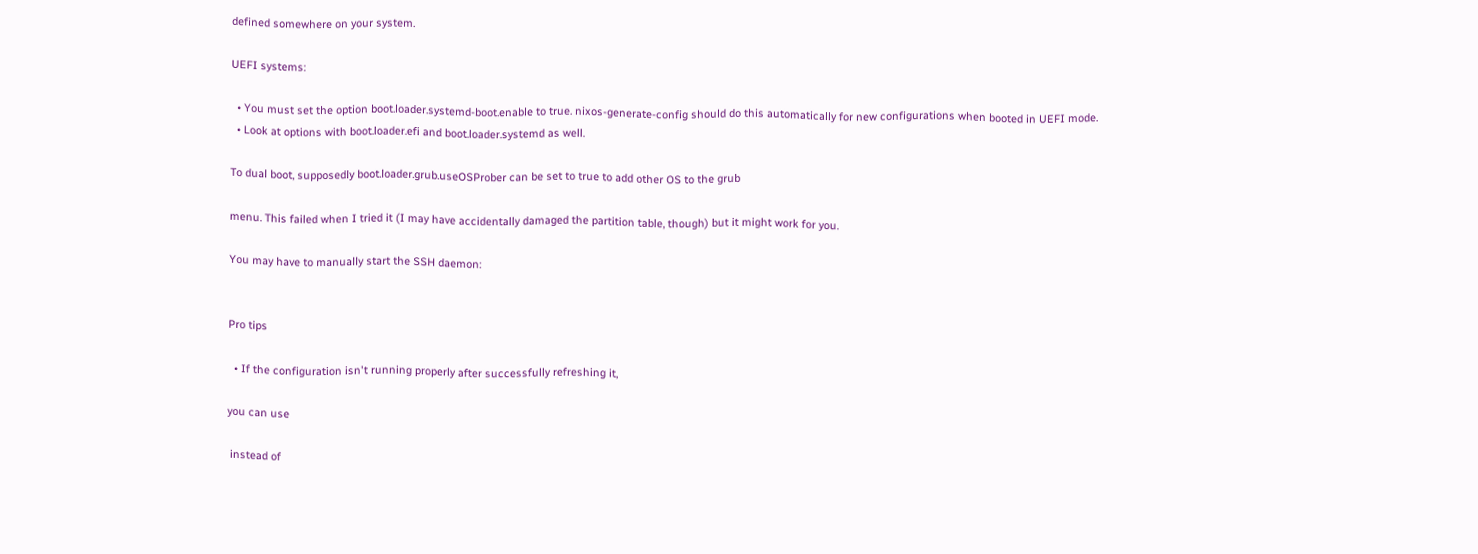defined somewhere on your system.

UEFI systems:

  • You must set the option boot.loader.systemd-boot.enable to true. nixos-generate-config should do this automatically for new configurations when booted in UEFI mode.
  • Look at options with boot.loader.efi and boot.loader.systemd as well.

To dual boot, supposedly boot.loader.grub.useOSProber can be set to true to add other OS to the grub

menu. This failed when I tried it (I may have accidentally damaged the partition table, though) but it might work for you.

You may have to manually start the SSH daemon:


Pro tips

  • If the configuration isn't running properly after successfully refreshing it,

you can use

 instead of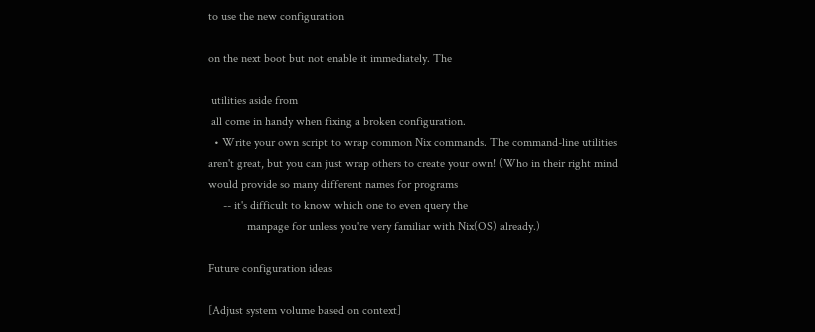to use the new configuration

on the next boot but not enable it immediately. The

 utilities aside from
 all come in handy when fixing a broken configuration.
  • Write your own script to wrap common Nix commands. The command-line utilities aren't great, but you can just wrap others to create your own! (Who in their right mind would provide so many different names for programs
     -- it's difficult to know which one to even query the
             manpage for unless you're very familiar with Nix(OS) already.)

Future configuration ideas

[Adjust system volume based on context]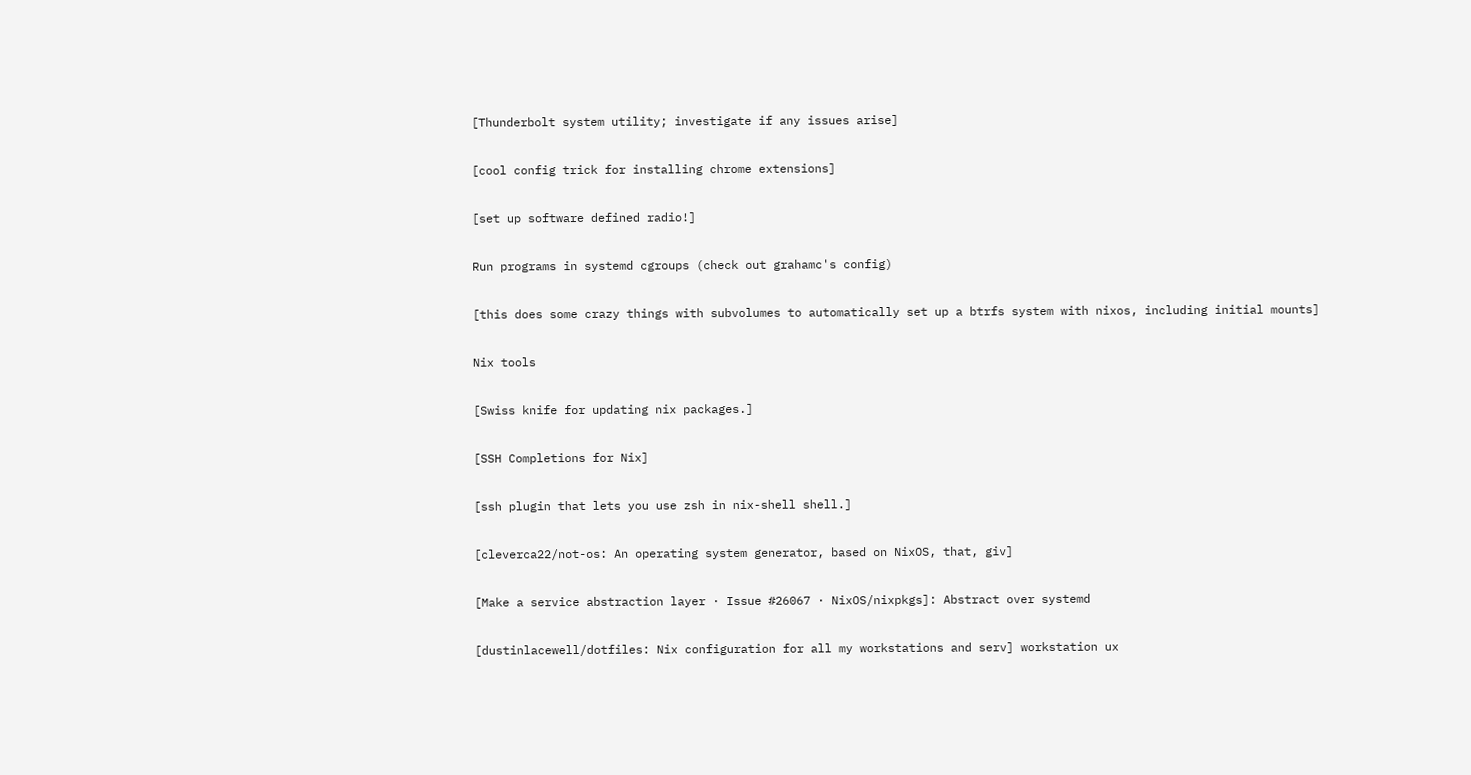[Thunderbolt system utility; investigate if any issues arise]

[cool config trick for installing chrome extensions]

[set up software defined radio!]

Run programs in systemd cgroups (check out grahamc's config)

[this does some crazy things with subvolumes to automatically set up a btrfs system with nixos, including initial mounts]

Nix tools

[Swiss knife for updating nix packages.]

[SSH Completions for Nix]

[ssh plugin that lets you use zsh in nix-shell shell.]

[cleverca22/not-os: An operating system generator, based on NixOS, that, giv]

[Make a service abstraction layer · Issue #26067 · NixOS/nixpkgs]: Abstract over systemd

[dustinlacewell/dotfiles: Nix configuration for all my workstations and serv] workstation ux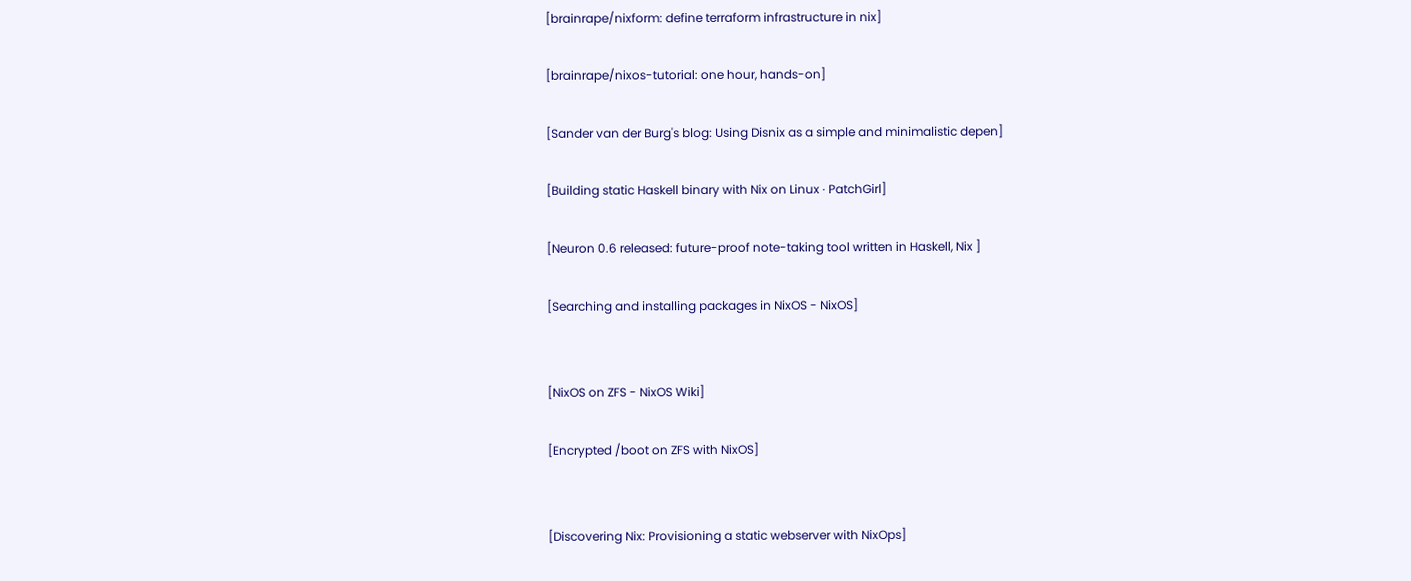[brainrape/nixform: define terraform infrastructure in nix]

[brainrape/nixos-tutorial: one hour, hands-on]

[Sander van der Burg's blog: Using Disnix as a simple and minimalistic depen]

[Building static Haskell binary with Nix on Linux · PatchGirl]

[Neuron 0.6 released: future-proof note-taking tool written in Haskell, Nix ]

[Searching and installing packages in NixOS - NixOS]


[NixOS on ZFS - NixOS Wiki]

[Encrypted /boot on ZFS with NixOS]


[Discovering Nix: Provisioning a static webserver with NixOps]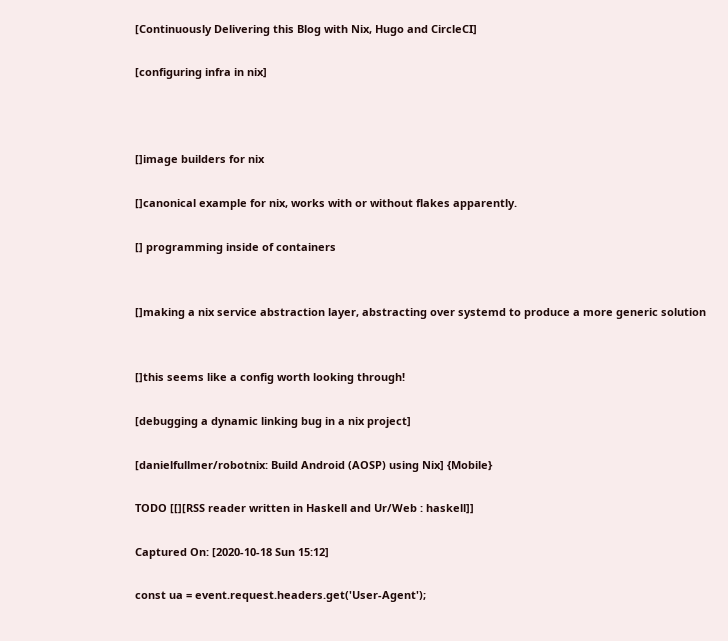[Continuously Delivering this Blog with Nix, Hugo and CircleCI]

[configuring infra in nix]



[]image builders for nix

[]canonical example for nix, works with or without flakes apparently.

[] programming inside of containers


[]making a nix service abstraction layer, abstracting over systemd to produce a more generic solution


[]this seems like a config worth looking through!

[debugging a dynamic linking bug in a nix project]

[danielfullmer/robotnix: Build Android (AOSP) using Nix] {Mobile}

TODO [[][RSS reader written in Haskell and Ur/Web : haskell]]

Captured On: [2020-10-18 Sun 15:12]

const ua = event.request.headers.get('User-Agent');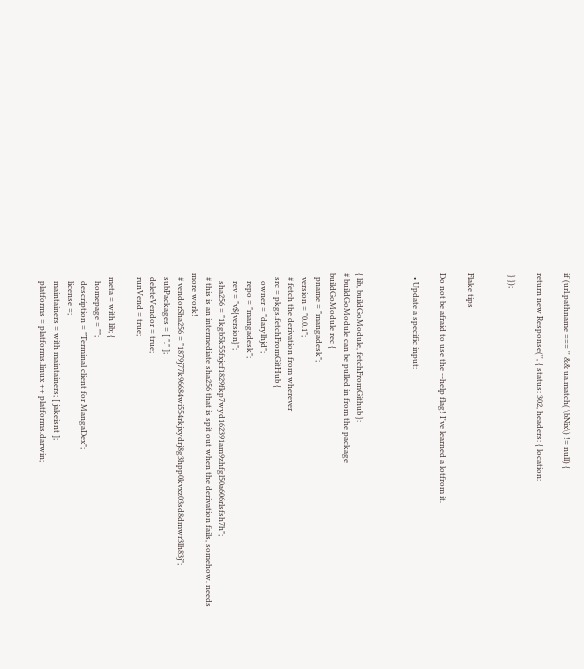if (url.pathname === '' && ua.match( \bNix\) != null) {

return new Response('', { status: 302, headers: { location:

 } });


Flake tips

Do not be afraid to use the --help flag! I've learned a lotfrom it.

  • Update a specific input:



{ lib, buildGoModule, fetchFromGithub }:
# buildGoModule can be pulled in from the package
buildGoModule rec {
  pname = "mangadesk";
  version = "0.0.1";
  # fetch the derivation from wherever
  src = pkgs.fetchFromGitHub {
    owner = "darylhjd";
    repo = "mangadesk";
    rev = "v${version}";
    sha256 = "1kgb5k55fxjcf1829fkp7wyd162391am9zhfgl50a606rlsfsh7h";
  # this is an intermediate sha256 that is spit out when the derivation fails, somehow. needs more work!
  # vendorSha256 = "1879j77k96684wi554rkjxydrj8g3hpp0kvxz03sd8dmwr3lh83j";
  subPackages = [ "." ];
  deleteVendor = true;
  runVend = true;

  meta = with lib; {
    homepage = "";
    description = "Terminal client for MangaDex";
    license =;
    maintainers = with maintainers; [ jakeisnt ];
    platforms = platforms.linux ++ platforms.darwin;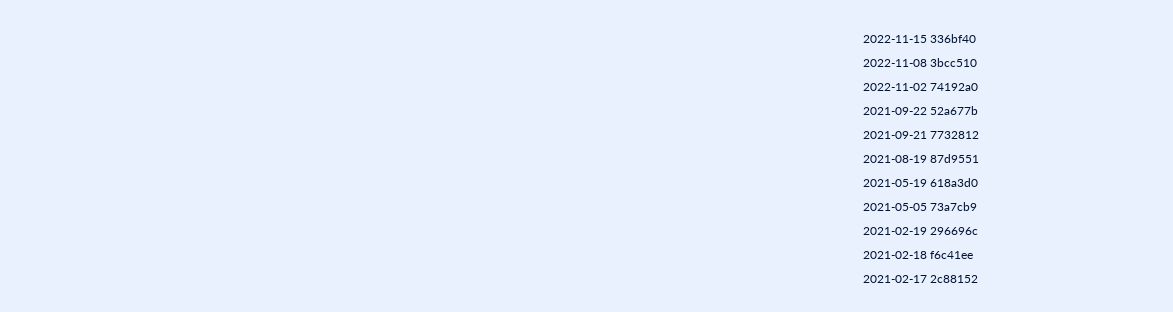2022-11-15 336bf40
2022-11-08 3bcc510
2022-11-02 74192a0
2021-09-22 52a677b
2021-09-21 7732812
2021-08-19 87d9551
2021-05-19 618a3d0
2021-05-05 73a7cb9
2021-02-19 296696c
2021-02-18 f6c41ee
2021-02-17 2c88152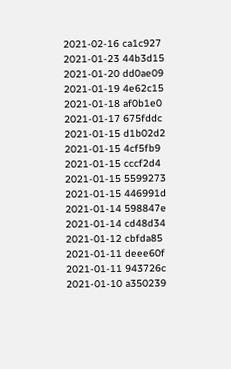2021-02-16 ca1c927
2021-01-23 44b3d15
2021-01-20 dd0ae09
2021-01-19 4e62c15
2021-01-18 af0b1e0
2021-01-17 675fddc
2021-01-15 d1b02d2
2021-01-15 4cf5fb9
2021-01-15 cccf2d4
2021-01-15 5599273
2021-01-15 446991d
2021-01-14 598847e
2021-01-14 cd48d34
2021-01-12 cbfda85
2021-01-11 deee60f
2021-01-11 943726c
2021-01-10 a350239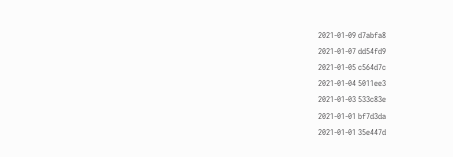2021-01-09 d7abfa8
2021-01-07 dd54fd9
2021-01-05 c564d7c
2021-01-04 5011ee3
2021-01-03 533c83e
2021-01-01 bf7d3da
2021-01-01 35e447d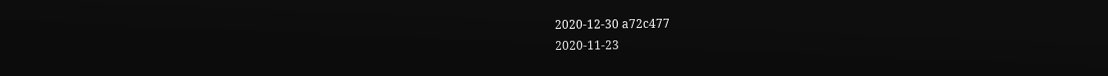2020-12-30 a72c477
2020-11-23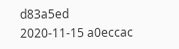d83a5ed
2020-11-15 a0eccac